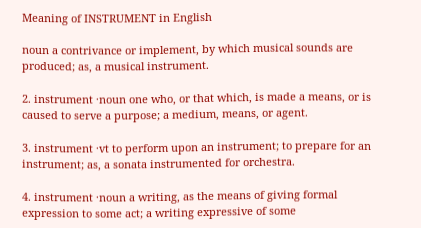Meaning of INSTRUMENT in English

noun a contrivance or implement, by which musical sounds are produced; as, a musical instrument.

2. instrument ·noun one who, or that which, is made a means, or is caused to serve a purpose; a medium, means, or agent.

3. instrument ·vt to perform upon an instrument; to prepare for an instrument; as, a sonata instrumented for orchestra.

4. instrument ·noun a writing, as the means of giving formal expression to some act; a writing expressive of some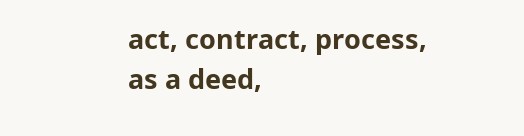act, contract, process, as a deed,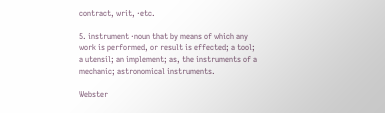contract, writ, ·etc.

5. instrument ·noun that by means of which any work is performed, or result is effected; a tool; a utensil; an implement; as, the instruments of a mechanic; astronomical instruments.

Webster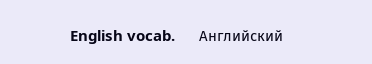English vocab.      Английский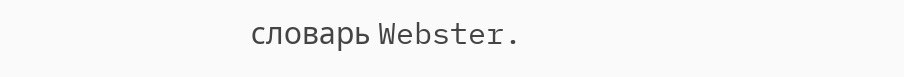словарь Webster.